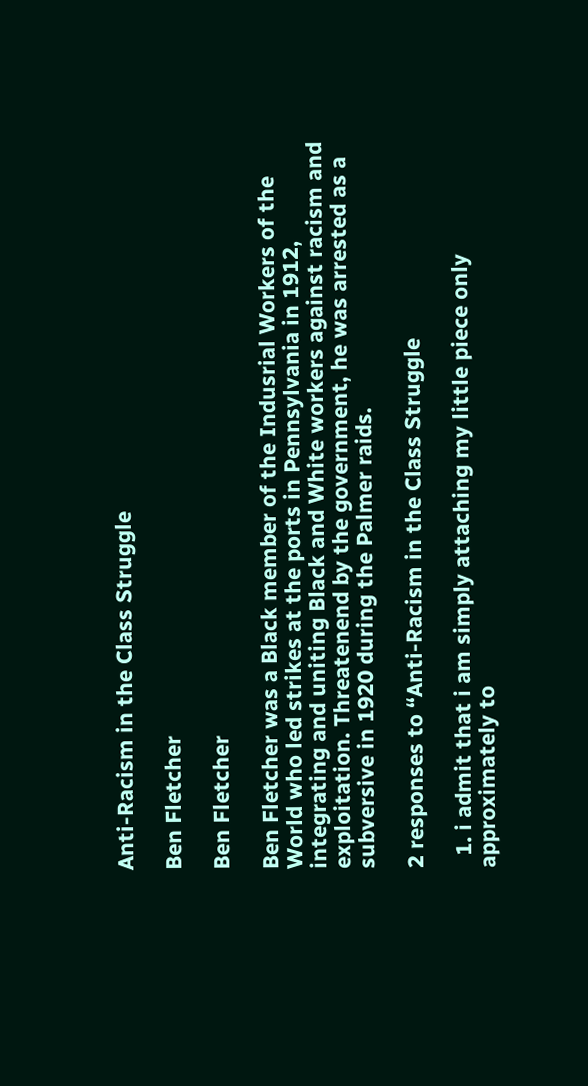Anti-Racism in the Class Struggle

Ben Fletcher

Ben Fletcher

Ben Fletcher was a Black member of the Indusrial Workers of the World who led strikes at the ports in Pennsylvania in 1912, integrating and uniting Black and White workers against racism and exploitation. Threatenend by the government, he was arrested as a subversive in 1920 during the Palmer raids.

2 responses to “Anti-Racism in the Class Struggle

  1. i admit that i am simply attaching my little piece only approximately to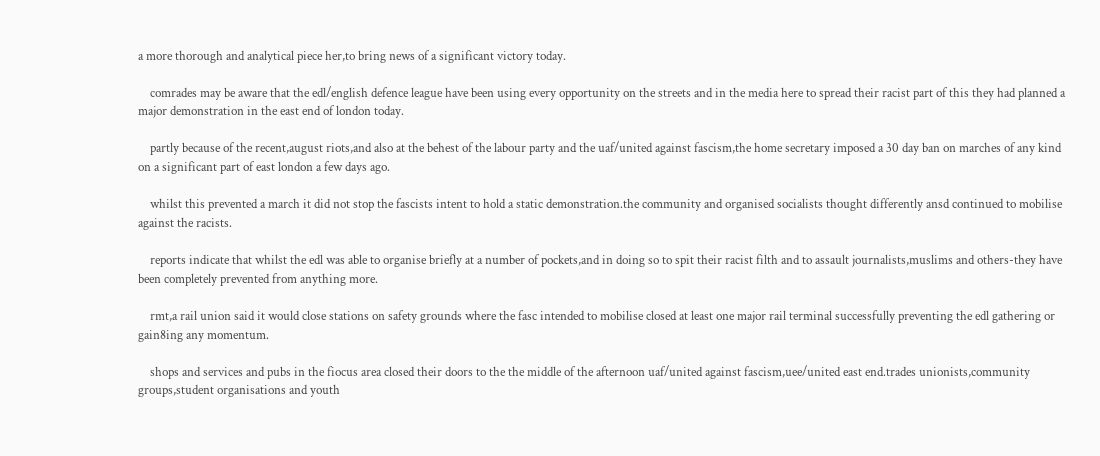a more thorough and analytical piece her,to bring news of a significant victory today.

    comrades may be aware that the edl/english defence league have been using every opportunity on the streets and in the media here to spread their racist part of this they had planned a major demonstration in the east end of london today.

    partly because of the recent,august riots,and also at the behest of the labour party and the uaf/united against fascism,the home secretary imposed a 30 day ban on marches of any kind on a significant part of east london a few days ago.

    whilst this prevented a march it did not stop the fascists intent to hold a static demonstration.the community and organised socialists thought differently ansd continued to mobilise against the racists.

    reports indicate that whilst the edl was able to organise briefly at a number of pockets,and in doing so to spit their racist filth and to assault journalists,muslims and others-they have been completely prevented from anything more.

    rmt,a rail union said it would close stations on safety grounds where the fasc intended to mobilise closed at least one major rail terminal successfully preventing the edl gathering or gain8ing any momentum.

    shops and services and pubs in the fiocus area closed their doors to the the middle of the afternoon uaf/united against fascism,uee/united east end.trades unionists,community groups,student organisations and youth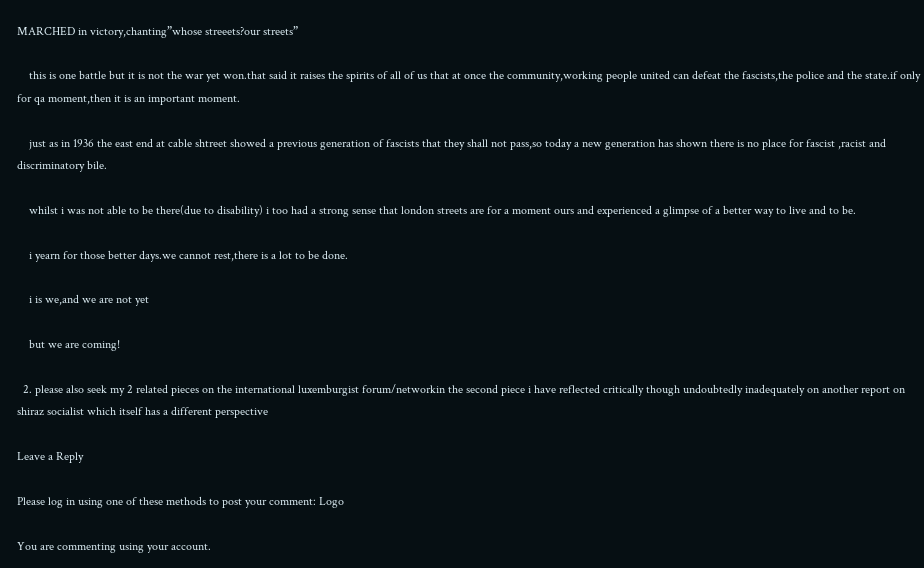MARCHED in victory,chanting”whose streeets?our streets”

    this is one battle but it is not the war yet won.that said it raises the spirits of all of us that at once the community,working people united can defeat the fascists,the police and the state.if only for qa moment,then it is an important moment.

    just as in 1936 the east end at cable shtreet showed a previous generation of fascists that they shall not pass,so today a new generation has shown there is no place for fascist ,racist and discriminatory bile.

    whilst i was not able to be there(due to disability) i too had a strong sense that london streets are for a moment ours and experienced a glimpse of a better way to live and to be.

    i yearn for those better days.we cannot rest,there is a lot to be done.

    i is we,and we are not yet

    but we are coming!

  2. please also seek my 2 related pieces on the international luxemburgist forum/networkin the second piece i have reflected critically though undoubtedly inadequately on another report on shiraz socialist which itself has a different perspective

Leave a Reply

Please log in using one of these methods to post your comment: Logo

You are commenting using your account.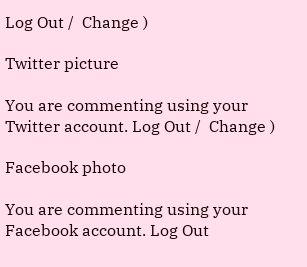Log Out /  Change )

Twitter picture

You are commenting using your Twitter account. Log Out /  Change )

Facebook photo

You are commenting using your Facebook account. Log Out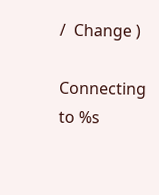/  Change )

Connecting to %s